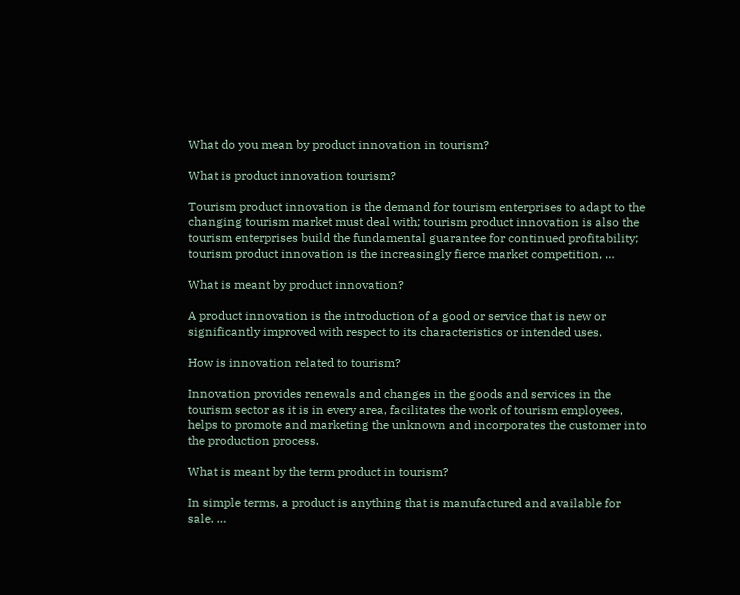What do you mean by product innovation in tourism?

What is product innovation tourism?

Tourism product innovation is the demand for tourism enterprises to adapt to the changing tourism market must deal with; tourism product innovation is also the tourism enterprises build the fundamental guarantee for continued profitability; tourism product innovation is the increasingly fierce market competition, …

What is meant by product innovation?

A product innovation is the introduction of a good or service that is new or significantly improved with respect to its characteristics or intended uses.

How is innovation related to tourism?

Innovation provides renewals and changes in the goods and services in the tourism sector as it is in every area, facilitates the work of tourism employees, helps to promote and marketing the unknown and incorporates the customer into the production process.

What is meant by the term product in tourism?

In simple terms, a product is anything that is manufactured and available for sale. …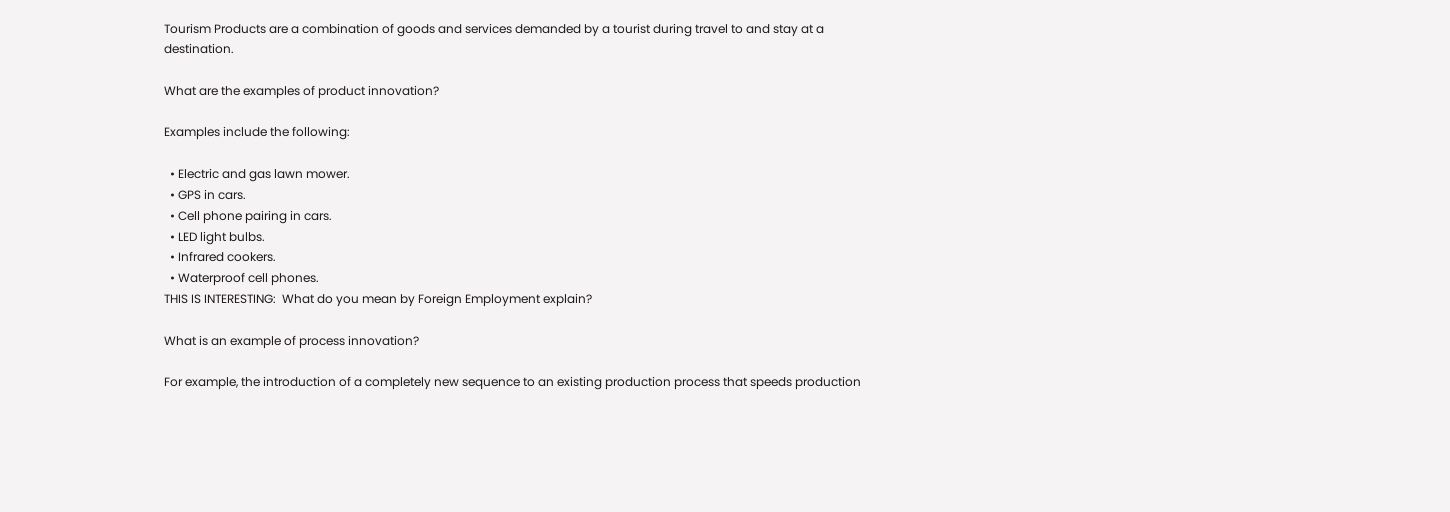Tourism Products are a combination of goods and services demanded by a tourist during travel to and stay at a destination.

What are the examples of product innovation?

Examples include the following:

  • Electric and gas lawn mower.
  • GPS in cars.
  • Cell phone pairing in cars.
  • LED light bulbs.
  • Infrared cookers.
  • Waterproof cell phones.
THIS IS INTERESTING:  What do you mean by Foreign Employment explain?

What is an example of process innovation?

For example, the introduction of a completely new sequence to an existing production process that speeds production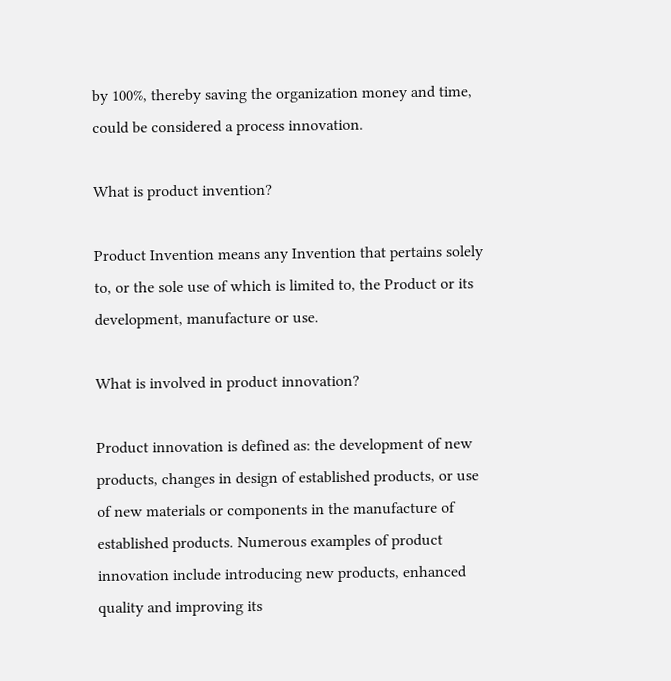by 100%, thereby saving the organization money and time, could be considered a process innovation.

What is product invention?

Product Invention means any Invention that pertains solely to, or the sole use of which is limited to, the Product or its development, manufacture or use.

What is involved in product innovation?

Product innovation is defined as: the development of new products, changes in design of established products, or use of new materials or components in the manufacture of established products. Numerous examples of product innovation include introducing new products, enhanced quality and improving its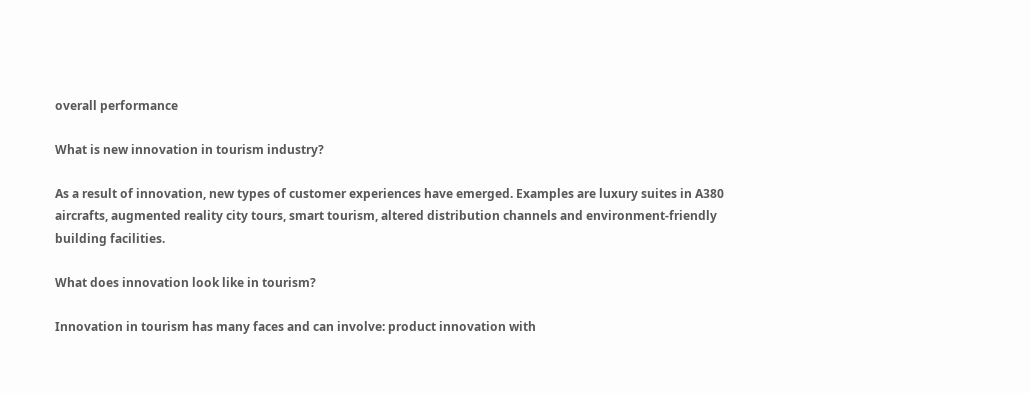overall performance

What is new innovation in tourism industry?

As a result of innovation, new types of customer experiences have emerged. Examples are luxury suites in A380 aircrafts, augmented reality city tours, smart tourism, altered distribution channels and environment-friendly building facilities.

What does innovation look like in tourism?

Innovation in tourism has many faces and can involve: product innovation with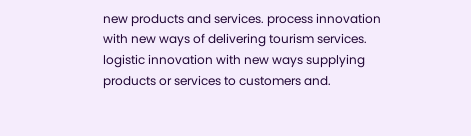new products and services. process innovation with new ways of delivering tourism services. logistic innovation with new ways supplying products or services to customers and.